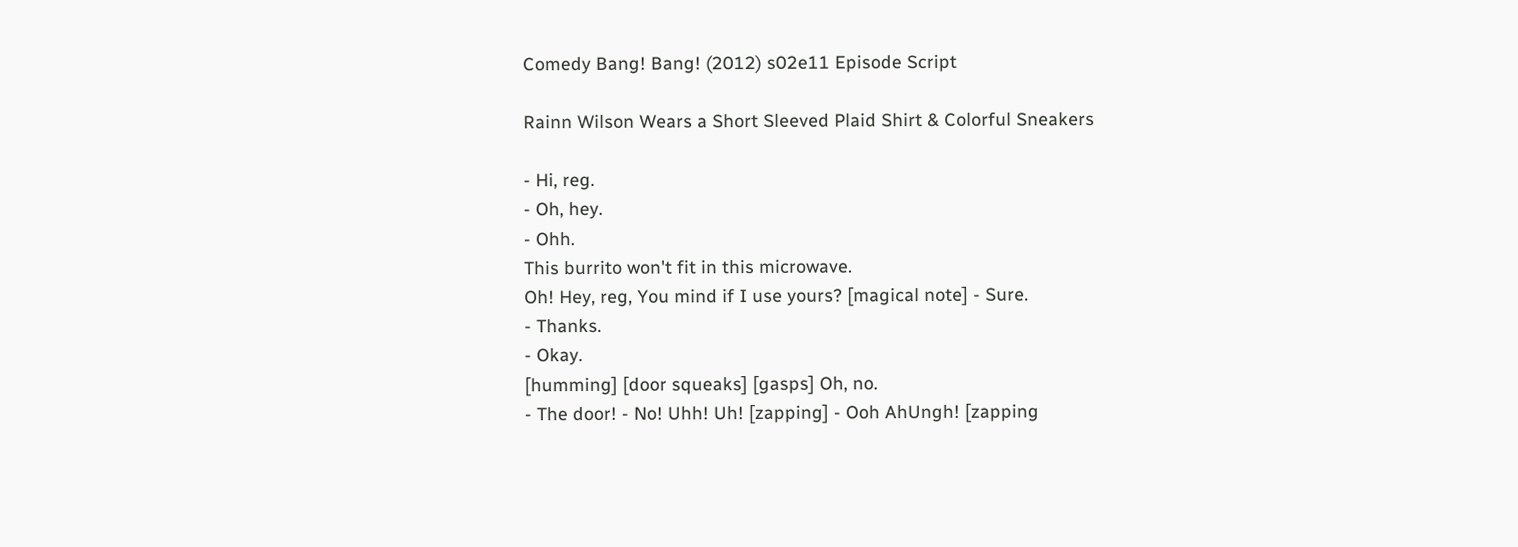Comedy Bang! Bang! (2012) s02e11 Episode Script

Rainn Wilson Wears a Short Sleeved Plaid Shirt & Colorful Sneakers

- Hi, reg.
- Oh, hey.
- Ohh.
This burrito won't fit in this microwave.
Oh! Hey, reg, You mind if I use yours? [magical note] - Sure.
- Thanks.
- Okay.
[humming] [door squeaks] [gasps] Oh, no.
- The door! - No! Uhh! Uh! [zapping] - Ooh AhUngh! [zapping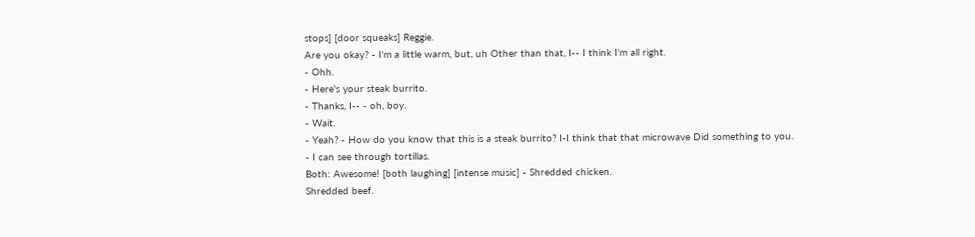stops] [door squeaks] Reggie.
Are you okay? - I'm a little warm, but, uh Other than that, I-- I think I'm all right.
- Ohh.
- Here's your steak burrito.
- Thanks, I-- - oh, boy.
- Wait.
- Yeah? - How do you know that this is a steak burrito? I-I think that that microwave Did something to you.
- I can see through tortillas.
Both: Awesome! [both laughing] [intense music] - Shredded chicken.
Shredded beef.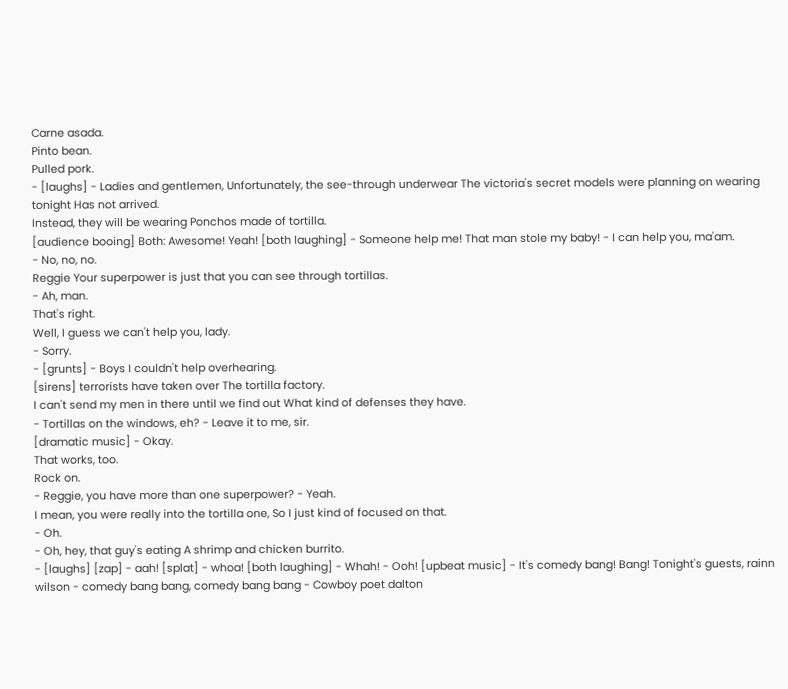Carne asada.
Pinto bean.
Pulled pork.
- [laughs] - Ladies and gentlemen, Unfortunately, the see-through underwear The victoria's secret models were planning on wearing tonight Has not arrived.
Instead, they will be wearing Ponchos made of tortilla.
[audience booing] Both: Awesome! Yeah! [both laughing] - Someone help me! That man stole my baby! - I can help you, ma'am.
- No, no, no.
Reggie Your superpower is just that you can see through tortillas.
- Ah, man.
That's right.
Well, I guess we can't help you, lady.
- Sorry.
- [grunts] - Boys I couldn't help overhearing.
[sirens] terrorists have taken over The tortilla factory.
I can't send my men in there until we find out What kind of defenses they have.
- Tortillas on the windows, eh? - Leave it to me, sir.
[dramatic music] - Okay.
That works, too.
Rock on.
- Reggie, you have more than one superpower? - Yeah.
I mean, you were really into the tortilla one, So I just kind of focused on that.
- Oh.
- Oh, hey, that guy's eating A shrimp and chicken burrito.
- [laughs] [zap] - aah! [splat] - whoa! [both laughing] - Whah! - Ooh! [upbeat music] - It's comedy bang! Bang! Tonight's guests, rainn wilson - comedy bang bang, comedy bang bang - Cowboy poet dalton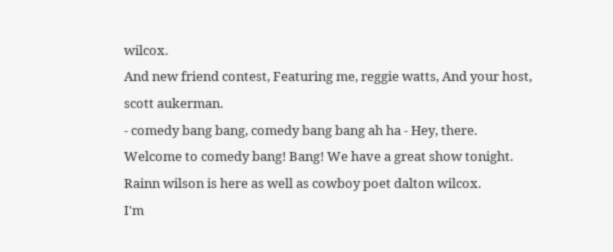wilcox.
And new friend contest, Featuring me, reggie watts, And your host, scott aukerman.
- comedy bang bang, comedy bang bang ah ha - Hey, there.
Welcome to comedy bang! Bang! We have a great show tonight.
Rainn wilson is here as well as cowboy poet dalton wilcox.
I'm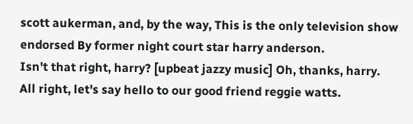scott aukerman, and, by the way, This is the only television show endorsed By former night court star harry anderson.
Isn't that right, harry? [upbeat jazzy music] Oh, thanks, harry.
All right, let's say hello to our good friend reggie watts.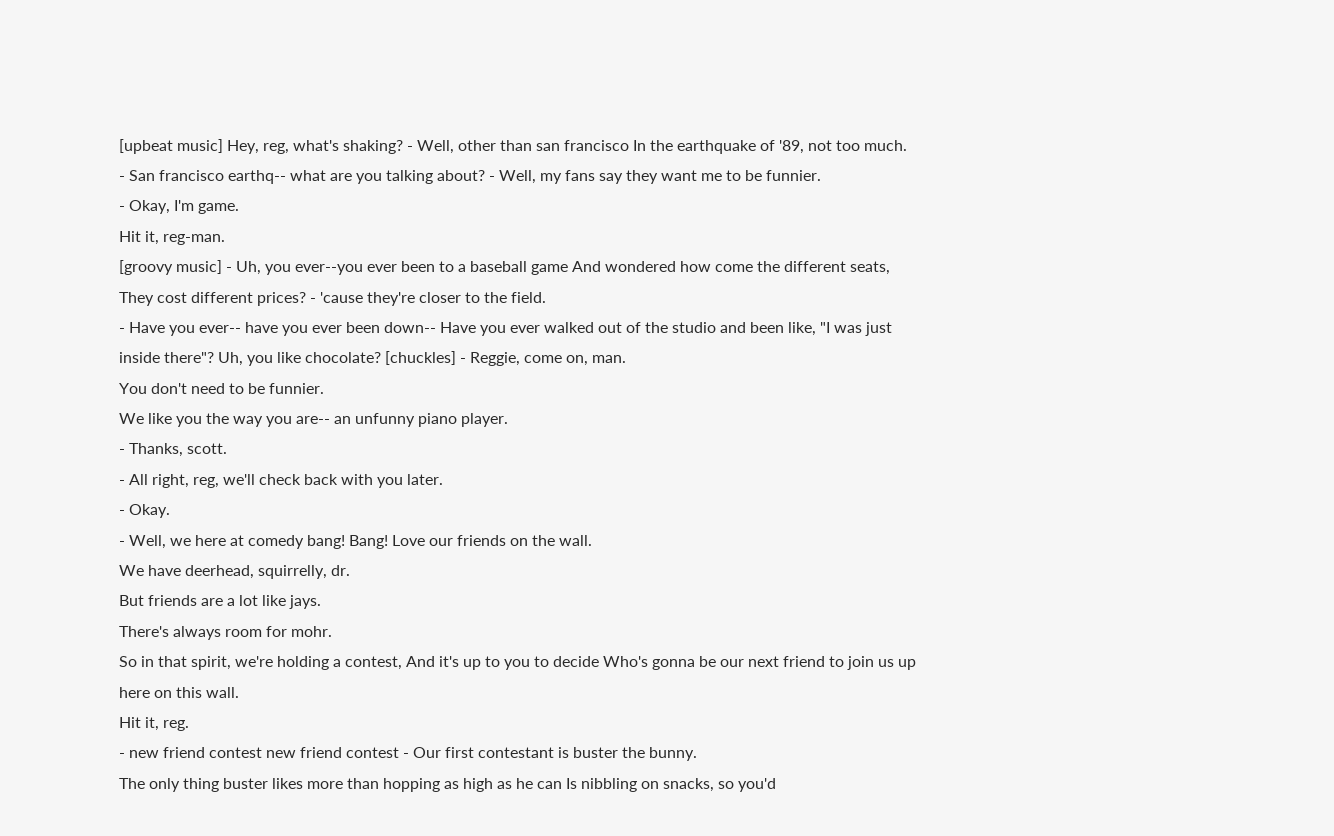[upbeat music] Hey, reg, what's shaking? - Well, other than san francisco In the earthquake of '89, not too much.
- San francisco earthq-- what are you talking about? - Well, my fans say they want me to be funnier.
- Okay, I'm game.
Hit it, reg-man.
[groovy music] - Uh, you ever--you ever been to a baseball game And wondered how come the different seats, They cost different prices? - 'cause they're closer to the field.
- Have you ever-- have you ever been down-- Have you ever walked out of the studio and been like, "I was just inside there"? Uh, you like chocolate? [chuckles] - Reggie, come on, man.
You don't need to be funnier.
We like you the way you are-- an unfunny piano player.
- Thanks, scott.
- All right, reg, we'll check back with you later.
- Okay.
- Well, we here at comedy bang! Bang! Love our friends on the wall.
We have deerhead, squirrelly, dr.
But friends are a lot like jays.
There's always room for mohr.
So in that spirit, we're holding a contest, And it's up to you to decide Who's gonna be our next friend to join us up here on this wall.
Hit it, reg.
- new friend contest new friend contest - Our first contestant is buster the bunny.
The only thing buster likes more than hopping as high as he can Is nibbling on snacks, so you'd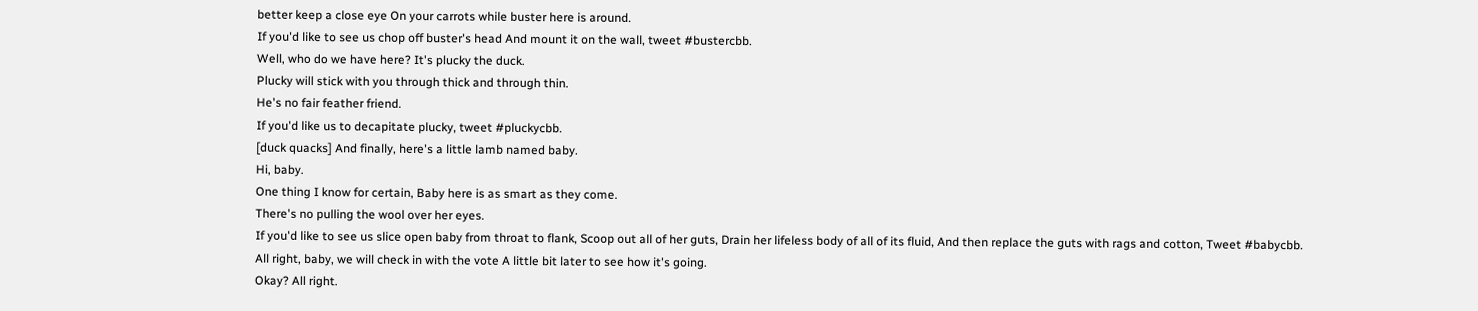better keep a close eye On your carrots while buster here is around.
If you'd like to see us chop off buster's head And mount it on the wall, tweet #bustercbb.
Well, who do we have here? It's plucky the duck.
Plucky will stick with you through thick and through thin.
He's no fair feather friend.
If you'd like us to decapitate plucky, tweet #pluckycbb.
[duck quacks] And finally, here's a little lamb named baby.
Hi, baby.
One thing I know for certain, Baby here is as smart as they come.
There's no pulling the wool over her eyes.
If you'd like to see us slice open baby from throat to flank, Scoop out all of her guts, Drain her lifeless body of all of its fluid, And then replace the guts with rags and cotton, Tweet #babycbb.
All right, baby, we will check in with the vote A little bit later to see how it's going.
Okay? All right.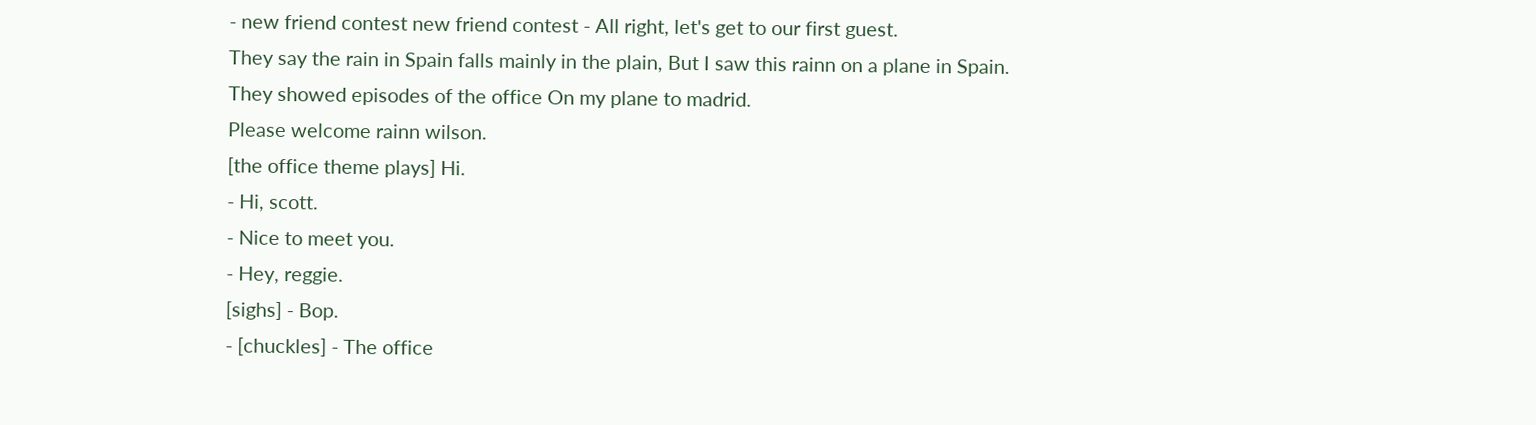- new friend contest new friend contest - All right, let's get to our first guest.
They say the rain in Spain falls mainly in the plain, But I saw this rainn on a plane in Spain.
They showed episodes of the office On my plane to madrid.
Please welcome rainn wilson.
[the office theme plays] Hi.
- Hi, scott.
- Nice to meet you.
- Hey, reggie.
[sighs] - Bop.
- [chuckles] - The office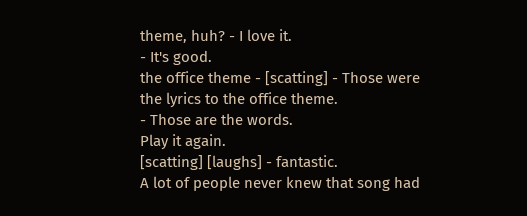theme, huh? - I love it.
- It's good.
the office theme - [scatting] - Those were the lyrics to the office theme.
- Those are the words.
Play it again.
[scatting] [laughs] - fantastic.
A lot of people never knew that song had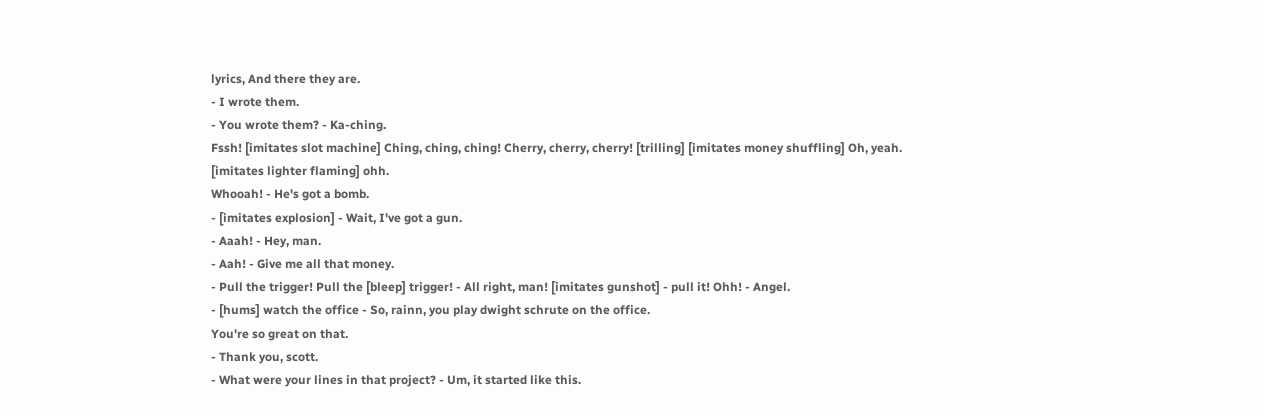lyrics, And there they are.
- I wrote them.
- You wrote them? - Ka-ching.
Fssh! [imitates slot machine] Ching, ching, ching! Cherry, cherry, cherry! [trilling] [imitates money shuffling] Oh, yeah.
[imitates lighter flaming] ohh.
Whooah! - He's got a bomb.
- [imitates explosion] - Wait, I've got a gun.
- Aaah! - Hey, man.
- Aah! - Give me all that money.
- Pull the trigger! Pull the [bleep] trigger! - All right, man! [imitates gunshot] - pull it! Ohh! - Angel.
- [hums] watch the office - So, rainn, you play dwight schrute on the office.
You're so great on that.
- Thank you, scott.
- What were your lines in that project? - Um, it started like this.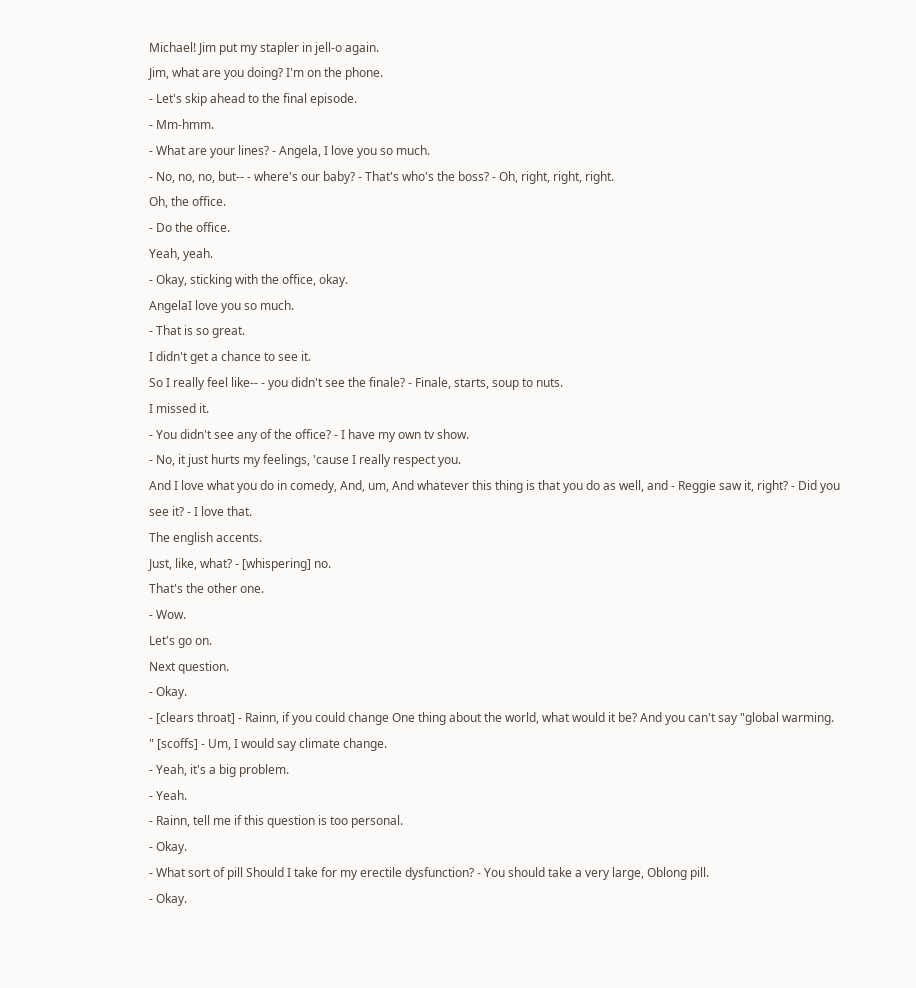Michael! Jim put my stapler in jell-o again.
Jim, what are you doing? I'm on the phone.
- Let's skip ahead to the final episode.
- Mm-hmm.
- What are your lines? - Angela, I love you so much.
- No, no, no, but-- - where's our baby? - That's who's the boss? - Oh, right, right, right.
Oh, the office.
- Do the office.
Yeah, yeah.
- Okay, sticking with the office, okay.
AngelaI love you so much.
- That is so great.
I didn't get a chance to see it.
So I really feel like-- - you didn't see the finale? - Finale, starts, soup to nuts.
I missed it.
- You didn't see any of the office? - I have my own tv show.
- No, it just hurts my feelings, 'cause I really respect you.
And I love what you do in comedy, And, um, And whatever this thing is that you do as well, and - Reggie saw it, right? - Did you see it? - I love that.
The english accents.
Just, like, what? - [whispering] no.
That's the other one.
- Wow.
Let's go on.
Next question.
- Okay.
- [clears throat] - Rainn, if you could change One thing about the world, what would it be? And you can't say "global warming.
" [scoffs] - Um, I would say climate change.
- Yeah, it's a big problem.
- Yeah.
- Rainn, tell me if this question is too personal.
- Okay.
- What sort of pill Should I take for my erectile dysfunction? - You should take a very large, Oblong pill.
- Okay.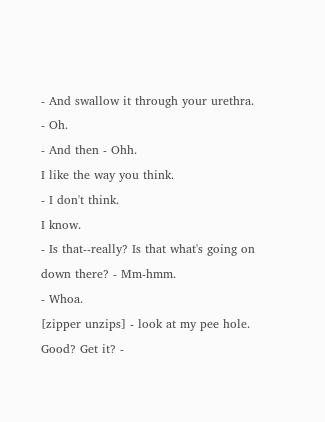- And swallow it through your urethra.
- Oh.
- And then - Ohh.
I like the way you think.
- I don't think.
I know.
- Is that--really? Is that what's going on down there? - Mm-hmm.
- Whoa.
[zipper unzips] - look at my pee hole.
Good? Get it? -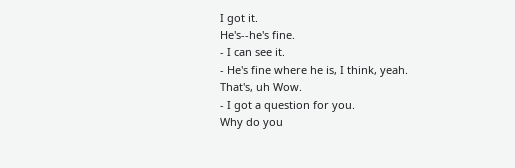I got it.
He's--he's fine.
- I can see it.
- He's fine where he is, I think, yeah.
That's, uh Wow.
- I got a question for you.
Why do you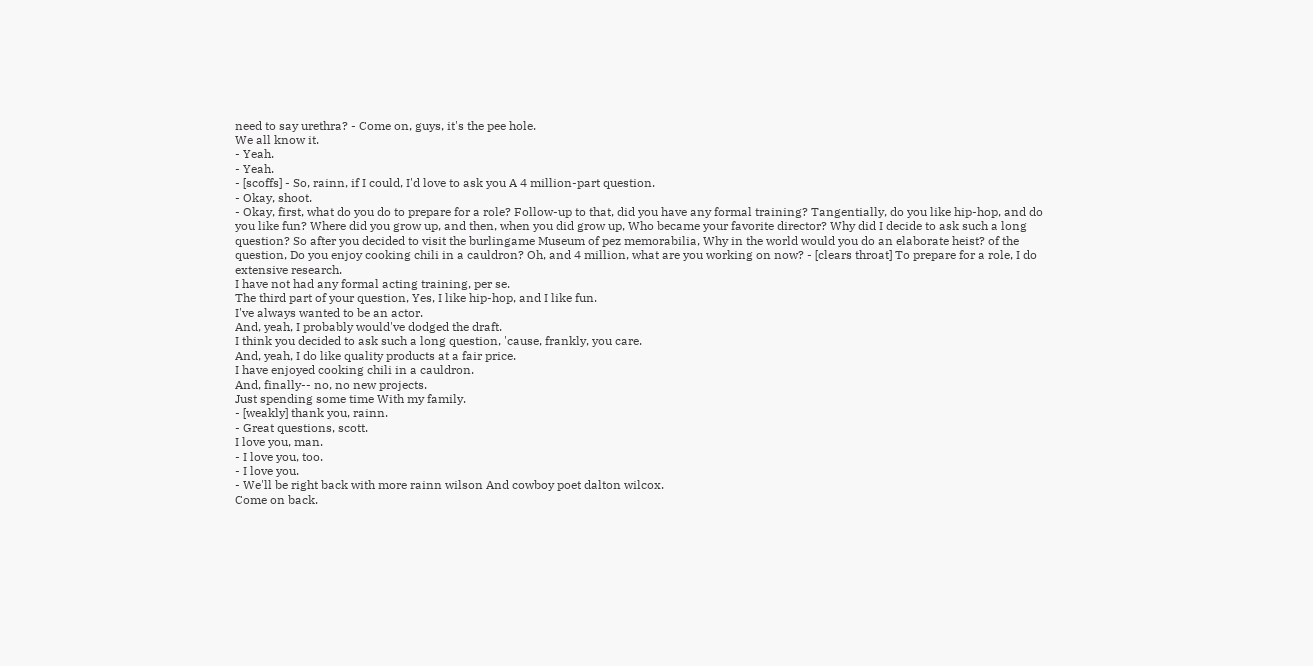need to say urethra? - Come on, guys, it's the pee hole.
We all know it.
- Yeah.
- Yeah.
- [scoffs] - So, rainn, if I could, I'd love to ask you A 4 million-part question.
- Okay, shoot.
- Okay, first, what do you do to prepare for a role? Follow-up to that, did you have any formal training? Tangentially, do you like hip-hop, and do you like fun? Where did you grow up, and then, when you did grow up, Who became your favorite director? Why did I decide to ask such a long question? So after you decided to visit the burlingame Museum of pez memorabilia, Why in the world would you do an elaborate heist? of the question, Do you enjoy cooking chili in a cauldron? Oh, and 4 million, what are you working on now? - [clears throat] To prepare for a role, I do extensive research.
I have not had any formal acting training, per se.
The third part of your question, Yes, I like hip-hop, and I like fun.
I've always wanted to be an actor.
And, yeah, I probably would've dodged the draft.
I think you decided to ask such a long question, 'cause, frankly, you care.
And, yeah, I do like quality products at a fair price.
I have enjoyed cooking chili in a cauldron.
And, finally-- no, no new projects.
Just spending some time With my family.
- [weakly] thank you, rainn.
- Great questions, scott.
I love you, man.
- I love you, too.
- I love you.
- We'll be right back with more rainn wilson And cowboy poet dalton wilcox.
Come on back.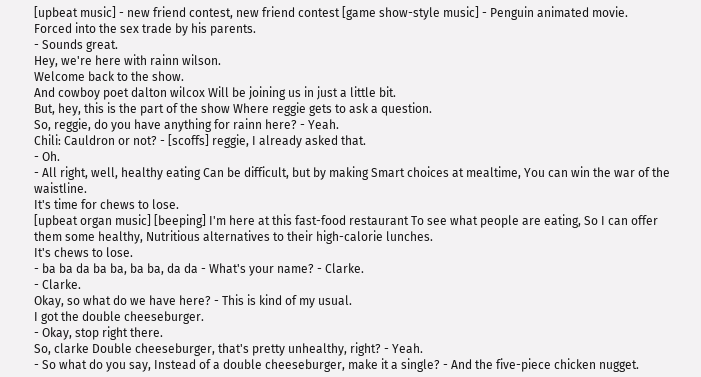[upbeat music] - new friend contest, new friend contest [game show-style music] - Penguin animated movie.
Forced into the sex trade by his parents.
- Sounds great.
Hey, we're here with rainn wilson.
Welcome back to the show.
And cowboy poet dalton wilcox Will be joining us in just a little bit.
But, hey, this is the part of the show Where reggie gets to ask a question.
So, reggie, do you have anything for rainn here? - Yeah.
Chili: Cauldron or not? - [scoffs] reggie, I already asked that.
- Oh.
- All right, well, healthy eating Can be difficult, but by making Smart choices at mealtime, You can win the war of the waistline.
It's time for chews to lose.
[upbeat organ music] [beeping] I'm here at this fast-food restaurant To see what people are eating, So I can offer them some healthy, Nutritious alternatives to their high-calorie lunches.
It's chews to lose.
- ba ba da ba ba, ba ba, da da - What's your name? - Clarke.
- Clarke.
Okay, so what do we have here? - This is kind of my usual.
I got the double cheeseburger.
- Okay, stop right there.
So, clarke Double cheeseburger, that's pretty unhealthy, right? - Yeah.
- So what do you say, Instead of a double cheeseburger, make it a single? - And the five-piece chicken nugget.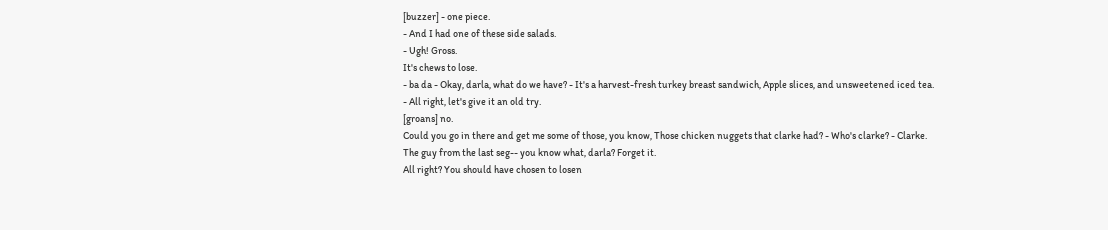[buzzer] - one piece.
- And I had one of these side salads.
- Ugh! Gross.
It's chews to lose.
- ba da - Okay, darla, what do we have? - It's a harvest-fresh turkey breast sandwich, Apple slices, and unsweetened iced tea.
- All right, let's give it an old try.
[groans] no.
Could you go in there and get me some of those, you know, Those chicken nuggets that clarke had? - Who's clarke? - Clarke.
The guy from the last seg-- you know what, darla? Forget it.
All right? You should have chosen to losen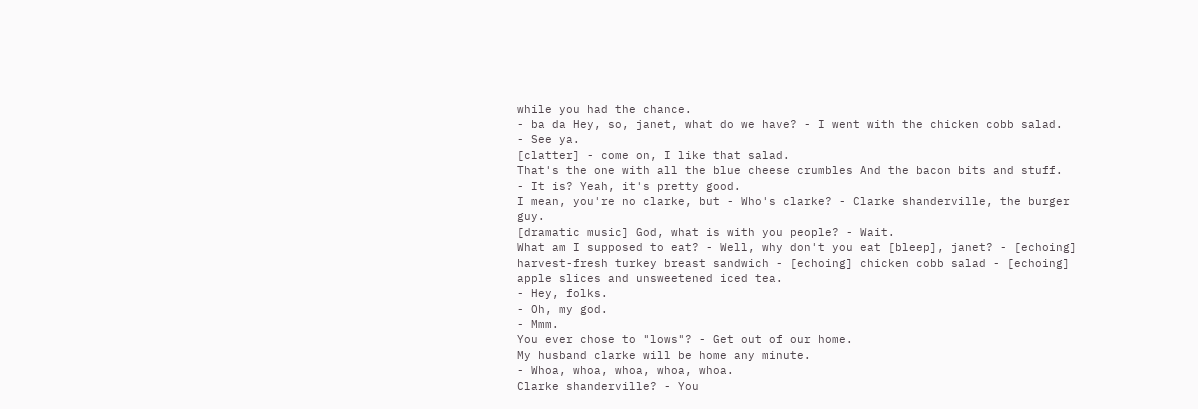while you had the chance.
- ba da Hey, so, janet, what do we have? - I went with the chicken cobb salad.
- See ya.
[clatter] - come on, I like that salad.
That's the one with all the blue cheese crumbles And the bacon bits and stuff.
- It is? Yeah, it's pretty good.
I mean, you're no clarke, but - Who's clarke? - Clarke shanderville, the burger guy.
[dramatic music] God, what is with you people? - Wait.
What am I supposed to eat? - Well, why don't you eat [bleep], janet? - [echoing] harvest-fresh turkey breast sandwich - [echoing] chicken cobb salad - [echoing] apple slices and unsweetened iced tea.
- Hey, folks.
- Oh, my god.
- Mmm.
You ever chose to "lows"? - Get out of our home.
My husband clarke will be home any minute.
- Whoa, whoa, whoa, whoa, whoa.
Clarke shanderville? - You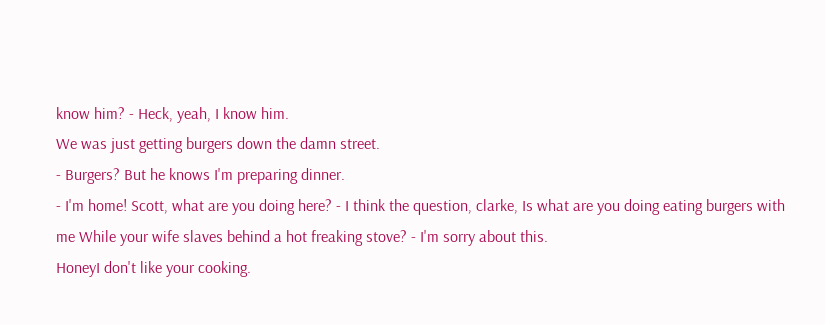know him? - Heck, yeah, I know him.
We was just getting burgers down the damn street.
- Burgers? But he knows I'm preparing dinner.
- I'm home! Scott, what are you doing here? - I think the question, clarke, Is what are you doing eating burgers with me While your wife slaves behind a hot freaking stove? - I'm sorry about this.
HoneyI don't like your cooking.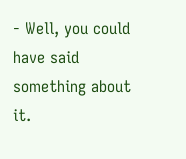- Well, you could have said something about it.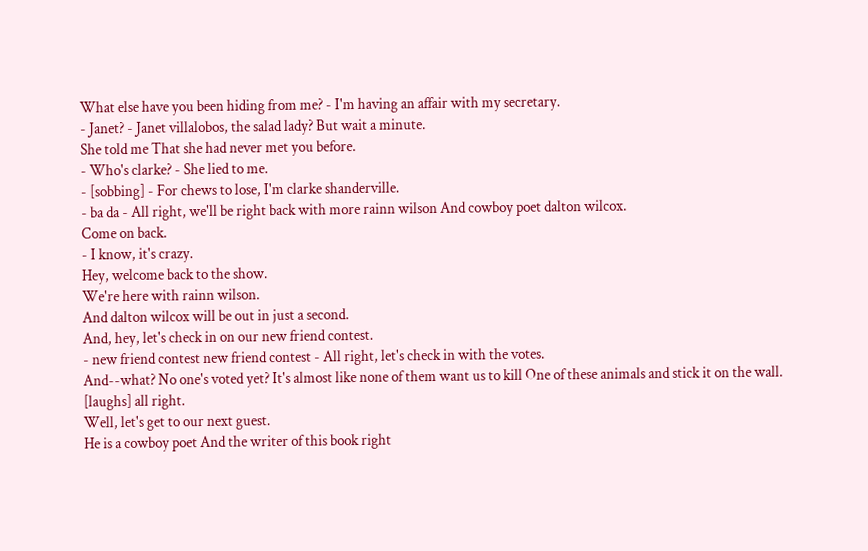What else have you been hiding from me? - I'm having an affair with my secretary.
- Janet? - Janet villalobos, the salad lady? But wait a minute.
She told me That she had never met you before.
- Who's clarke? - She lied to me.
- [sobbing] - For chews to lose, I'm clarke shanderville.
- ba da - All right, we'll be right back with more rainn wilson And cowboy poet dalton wilcox.
Come on back.
- I know, it's crazy.
Hey, welcome back to the show.
We're here with rainn wilson.
And dalton wilcox will be out in just a second.
And, hey, let's check in on our new friend contest.
- new friend contest new friend contest - All right, let's check in with the votes.
And--what? No one's voted yet? It's almost like none of them want us to kill One of these animals and stick it on the wall.
[laughs] all right.
Well, let's get to our next guest.
He is a cowboy poet And the writer of this book right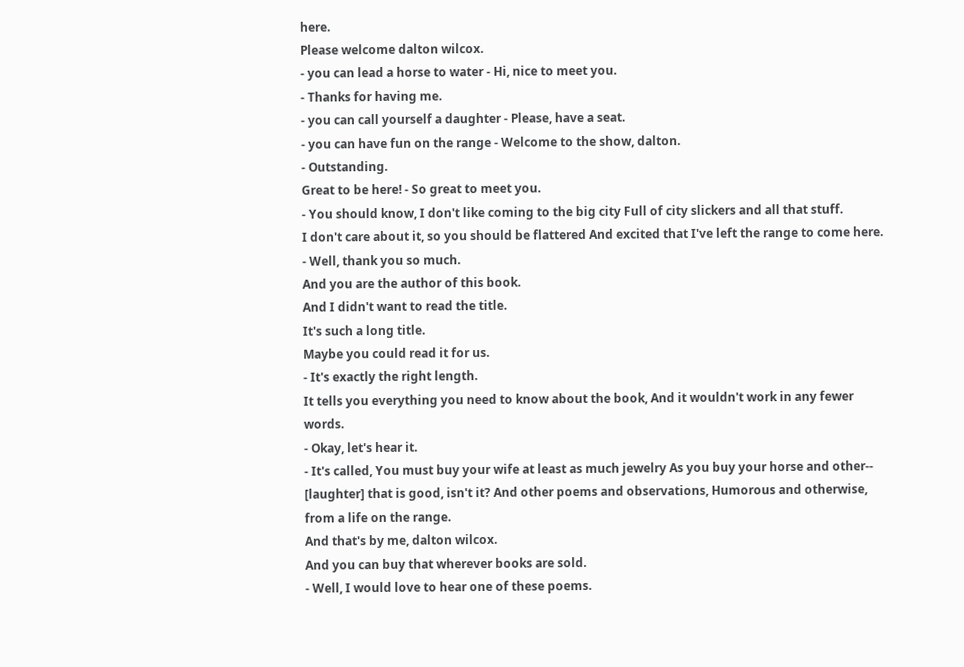here.
Please welcome dalton wilcox.
- you can lead a horse to water - Hi, nice to meet you.
- Thanks for having me.
- you can call yourself a daughter - Please, have a seat.
- you can have fun on the range - Welcome to the show, dalton.
- Outstanding.
Great to be here! - So great to meet you.
- You should know, I don't like coming to the big city Full of city slickers and all that stuff.
I don't care about it, so you should be flattered And excited that I've left the range to come here.
- Well, thank you so much.
And you are the author of this book.
And I didn't want to read the title.
It's such a long title.
Maybe you could read it for us.
- It's exactly the right length.
It tells you everything you need to know about the book, And it wouldn't work in any fewer words.
- Okay, let's hear it.
- It's called, You must buy your wife at least as much jewelry As you buy your horse and other-- [laughter] that is good, isn't it? And other poems and observations, Humorous and otherwise, from a life on the range.
And that's by me, dalton wilcox.
And you can buy that wherever books are sold.
- Well, I would love to hear one of these poems.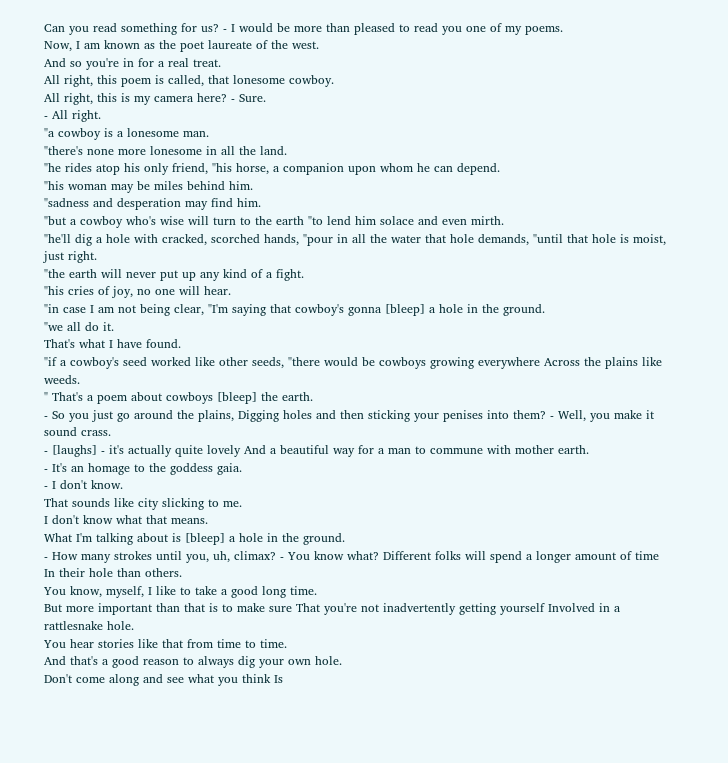Can you read something for us? - I would be more than pleased to read you one of my poems.
Now, I am known as the poet laureate of the west.
And so you're in for a real treat.
All right, this poem is called, that lonesome cowboy.
All right, this is my camera here? - Sure.
- All right.
"a cowboy is a lonesome man.
"there's none more lonesome in all the land.
"he rides atop his only friend, "his horse, a companion upon whom he can depend.
"his woman may be miles behind him.
"sadness and desperation may find him.
"but a cowboy who's wise will turn to the earth "to lend him solace and even mirth.
"he'll dig a hole with cracked, scorched hands, "pour in all the water that hole demands, "until that hole is moist, just right.
"the earth will never put up any kind of a fight.
"his cries of joy, no one will hear.
"in case I am not being clear, "I'm saying that cowboy's gonna [bleep] a hole in the ground.
"we all do it.
That's what I have found.
"if a cowboy's seed worked like other seeds, "there would be cowboys growing everywhere Across the plains like weeds.
" That's a poem about cowboys [bleep] the earth.
- So you just go around the plains, Digging holes and then sticking your penises into them? - Well, you make it sound crass.
- [laughs] - it's actually quite lovely And a beautiful way for a man to commune with mother earth.
- It's an homage to the goddess gaia.
- I don't know.
That sounds like city slicking to me.
I don't know what that means.
What I'm talking about is [bleep] a hole in the ground.
- How many strokes until you, uh, climax? - You know what? Different folks will spend a longer amount of time In their hole than others.
You know, myself, I like to take a good long time.
But more important than that is to make sure That you're not inadvertently getting yourself Involved in a rattlesnake hole.
You hear stories like that from time to time.
And that's a good reason to always dig your own hole.
Don't come along and see what you think Is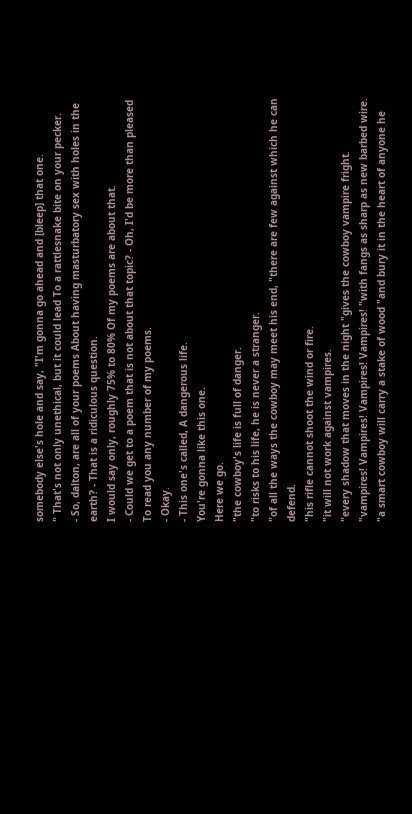somebody else's hole and say, "I'm gonna go ahead and [bleep] that one.
" That's not only unethical, but it could lead To a rattlesnake bite on your pecker.
- So, dalton, are all of your poems About having masturbatory sex with holes in the earth? - That is a ridiculous question.
I would say only, roughly 75% to 80% Of my poems are about that.
- Could we get to a poem that is not about that topic? - Oh, I'd be more than pleased To read you any number of my poems.
- Okay.
- This one's called, A dangerous life.
You're gonna like this one.
Here we go.
"the cowboy's life is full of danger.
"to risks to his life, he is never a stranger.
"of all the ways the cowboy may meet his end, "there are few against which he can defend.
"his rifle cannot shoot the wind or fire.
"it will not work against vampires.
"every shadow that moves in the night "gives the cowboy vampire fright.
"vampires! Vampires! Vampires! Vampires! "with fangs as sharp as new barbed wire.
"a smart cowboy will carry a stake of wood "and bury it in the heart of anyone he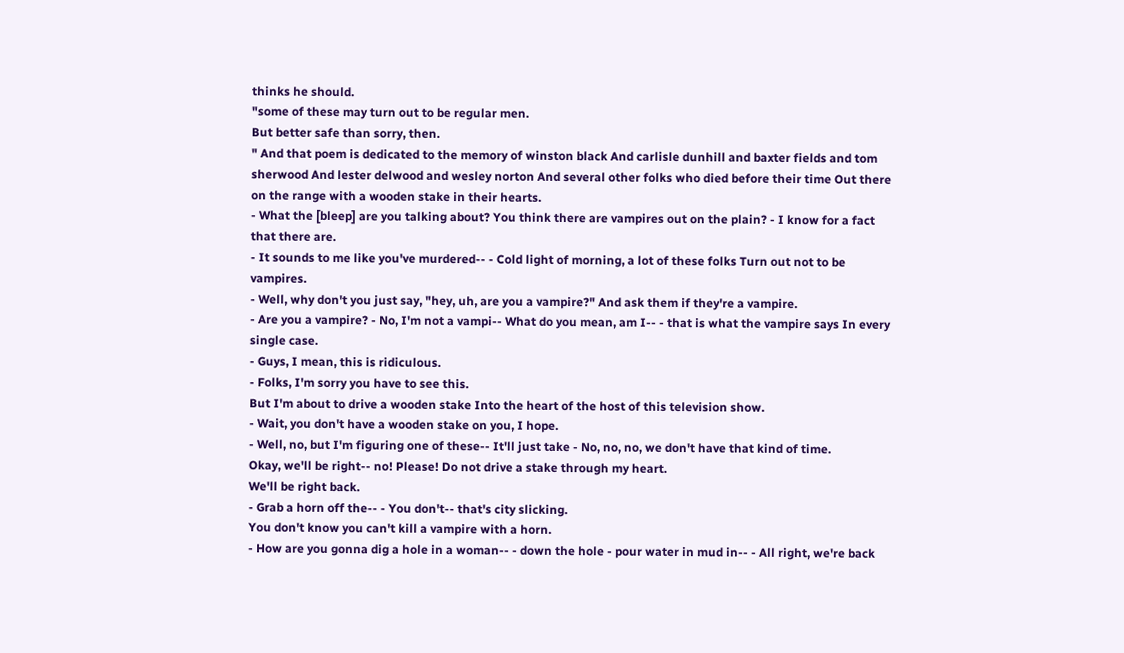thinks he should.
"some of these may turn out to be regular men.
But better safe than sorry, then.
" And that poem is dedicated to the memory of winston black And carlisle dunhill and baxter fields and tom sherwood And lester delwood and wesley norton And several other folks who died before their time Out there on the range with a wooden stake in their hearts.
- What the [bleep] are you talking about? You think there are vampires out on the plain? - I know for a fact that there are.
- It sounds to me like you've murdered-- - Cold light of morning, a lot of these folks Turn out not to be vampires.
- Well, why don't you just say, "hey, uh, are you a vampire?" And ask them if they're a vampire.
- Are you a vampire? - No, I'm not a vampi-- What do you mean, am I-- - that is what the vampire says In every single case.
- Guys, I mean, this is ridiculous.
- Folks, I'm sorry you have to see this.
But I'm about to drive a wooden stake Into the heart of the host of this television show.
- Wait, you don't have a wooden stake on you, I hope.
- Well, no, but I'm figuring one of these-- It'll just take - No, no, no, we don't have that kind of time.
Okay, we'll be right-- no! Please! Do not drive a stake through my heart.
We'll be right back.
- Grab a horn off the-- - You don't-- that's city slicking.
You don't know you can't kill a vampire with a horn.
- How are you gonna dig a hole in a woman-- - down the hole - pour water in mud in-- - All right, we're back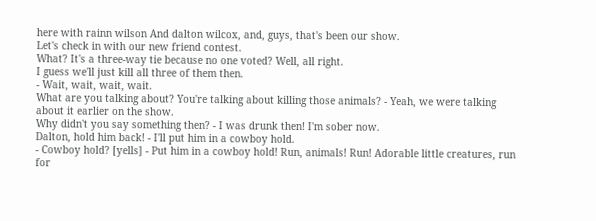here with rainn wilson And dalton wilcox, and, guys, that's been our show.
Let's check in with our new friend contest.
What? It's a three-way tie because no one voted? Well, all right.
I guess we'll just kill all three of them then.
- Wait, wait, wait, wait.
What are you talking about? You're talking about killing those animals? - Yeah, we were talking about it earlier on the show.
Why didn't you say something then? - I was drunk then! I'm sober now.
Dalton, hold him back! - I'll put him in a cowboy hold.
- Cowboy hold? [yells] - Put him in a cowboy hold! Run, animals! Run! Adorable little creatures, run for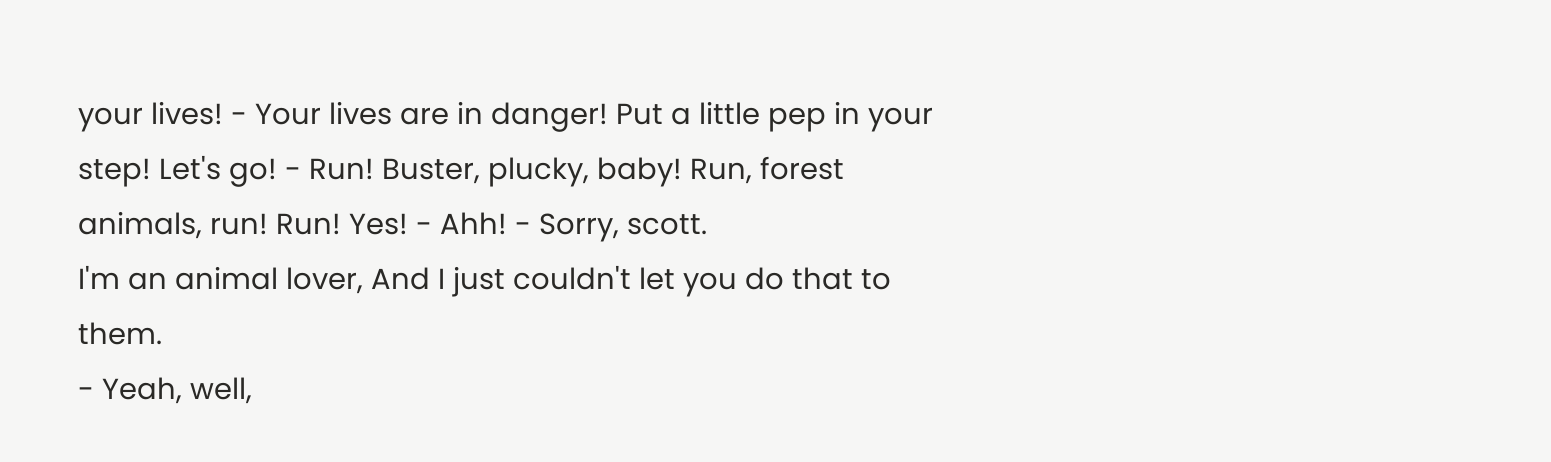your lives! - Your lives are in danger! Put a little pep in your step! Let's go! - Run! Buster, plucky, baby! Run, forest animals, run! Run! Yes! - Ahh! - Sorry, scott.
I'm an animal lover, And I just couldn't let you do that to them.
- Yeah, well,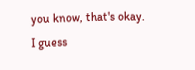you know, that's okay.
I guess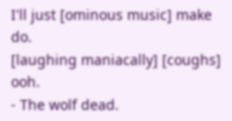I'll just [ominous music] make do.
[laughing maniacally] [coughs] ooh.
- The wolf dead.